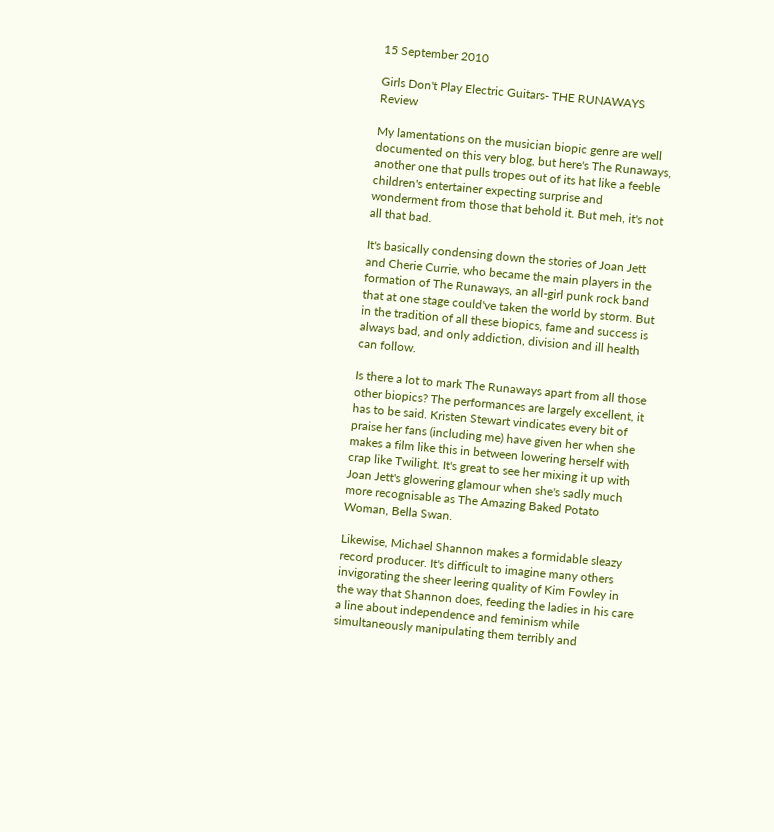15 September 2010

Girls Don't Play Electric Guitars- THE RUNAWAYS Review

My lamentations on the musician biopic genre are well documented on this very blog, but here's The Runaways, another one that pulls tropes out of its hat like a feeble children's entertainer expecting surprise and wonderment from those that behold it. But meh, it's not all that bad.

It's basically condensing down the stories of Joan Jett and Cherie Currie, who became the main players in the formation of The Runaways, an all-girl punk rock band that at one stage could've taken the world by storm. But in the tradition of all these biopics, fame and success is always bad, and only addiction, division and ill health can follow.

Is there a lot to mark The Runaways apart from all those other biopics? The performances are largely excellent, it has to be said. Kristen Stewart vindicates every bit of praise her fans (including me) have given her when she makes a film like this in between lowering herself with crap like Twilight. It's great to see her mixing it up with Joan Jett's glowering glamour when she's sadly much more recognisable as The Amazing Baked Potato Woman, Bella Swan.

Likewise, Michael Shannon makes a formidable sleazy record producer. It's difficult to imagine many others invigorating the sheer leering quality of Kim Fowley in the way that Shannon does, feeding the ladies in his care a line about independence and feminism while simultaneously manipulating them terribly and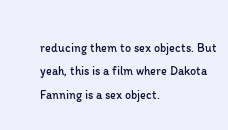reducing them to sex objects. But yeah, this is a film where Dakota Fanning is a sex object.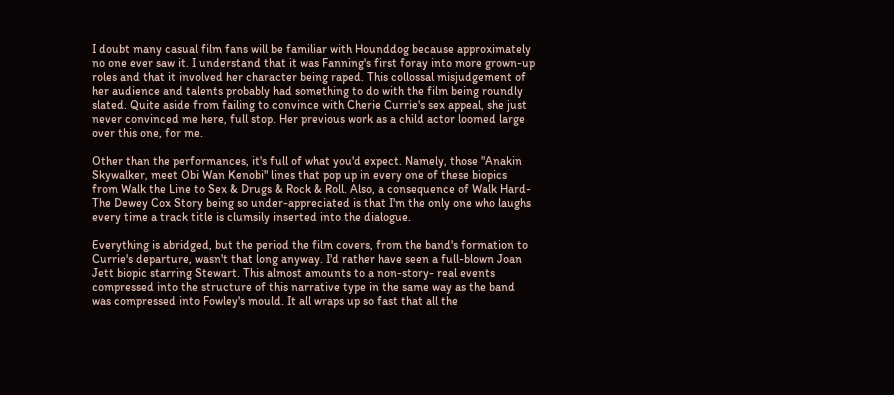I doubt many casual film fans will be familiar with Hounddog because approximately no one ever saw it. I understand that it was Fanning's first foray into more grown-up roles and that it involved her character being raped. This collossal misjudgement of her audience and talents probably had something to do with the film being roundly slated. Quite aside from failing to convince with Cherie Currie's sex appeal, she just never convinced me here, full stop. Her previous work as a child actor loomed large over this one, for me.

Other than the performances, it's full of what you'd expect. Namely, those "Anakin Skywalker, meet Obi Wan Kenobi" lines that pop up in every one of these biopics from Walk the Line to Sex & Drugs & Rock & Roll. Also, a consequence of Walk Hard- The Dewey Cox Story being so under-appreciated is that I'm the only one who laughs every time a track title is clumsily inserted into the dialogue.

Everything is abridged, but the period the film covers, from the band's formation to Currie's departure, wasn't that long anyway. I'd rather have seen a full-blown Joan Jett biopic starring Stewart. This almost amounts to a non-story- real events compressed into the structure of this narrative type in the same way as the band was compressed into Fowley's mould. It all wraps up so fast that all the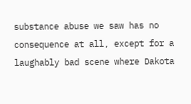substance abuse we saw has no consequence at all, except for a laughably bad scene where Dakota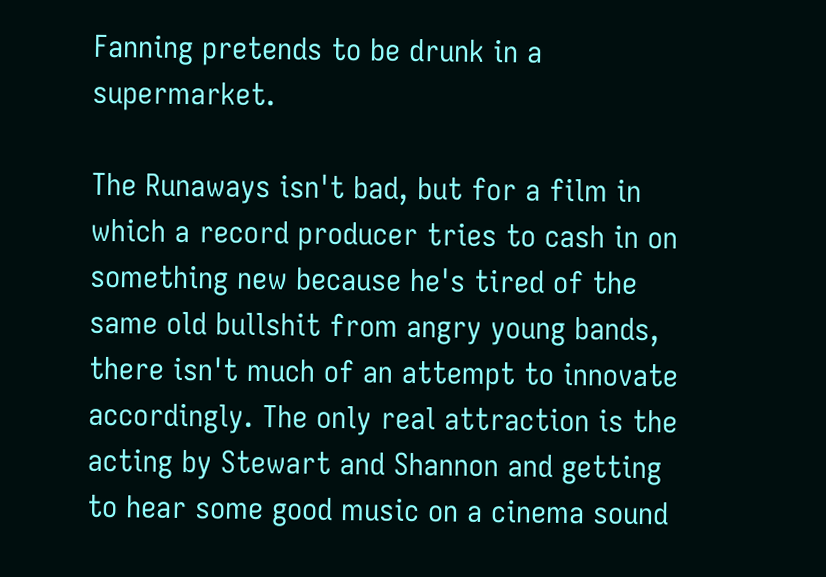Fanning pretends to be drunk in a supermarket.

The Runaways isn't bad, but for a film in which a record producer tries to cash in on something new because he's tired of the same old bullshit from angry young bands, there isn't much of an attempt to innovate accordingly. The only real attraction is the acting by Stewart and Shannon and getting to hear some good music on a cinema sound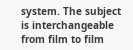system. The subject is interchangeable from film to film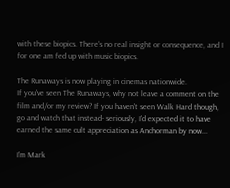with these biopics. There's no real insight or consequence, and I for one am fed up with music biopics.

The Runaways is now playing in cinemas nationwide.
If you've seen The Runaways, why not leave a comment on the film and/or my review? If you haven't seen Walk Hard though, go and watch that instead- seriously, I'd expected it to have earned the same cult appreciation as Anchorman by now...

I'm Mark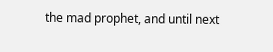the mad prophet, and until next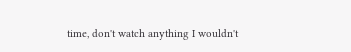time, don't watch anything I wouldn't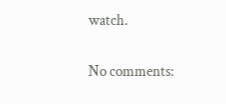watch.

No comments: